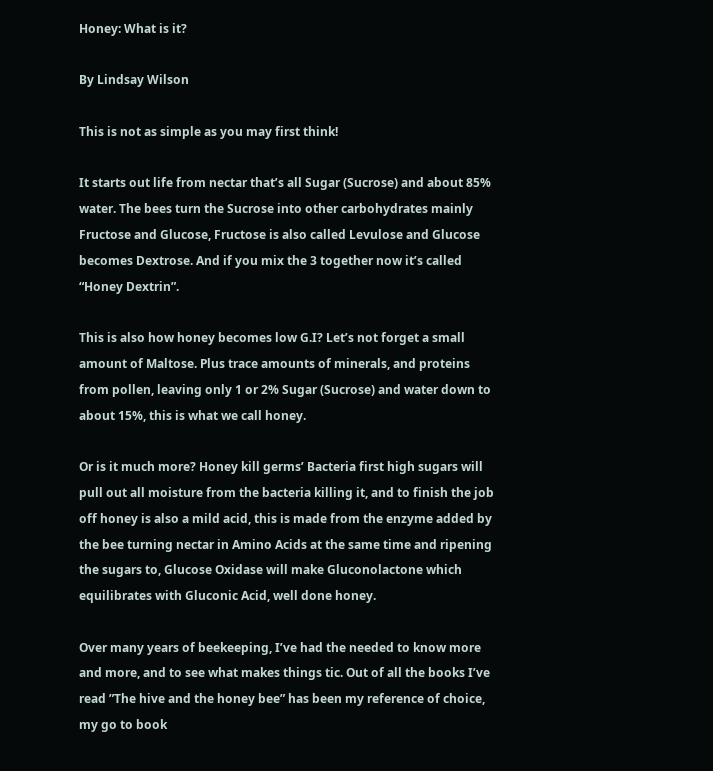Honey: What is it?

By Lindsay Wilson

This is not as simple as you may first think!

It starts out life from nectar that’s all Sugar (Sucrose) and about 85% water. The bees turn the Sucrose into other carbohydrates mainly Fructose and Glucose, Fructose is also called Levulose and Glucose becomes Dextrose. And if you mix the 3 together now it’s called “Honey Dextrin”.

This is also how honey becomes low G.I? Let’s not forget a small amount of Maltose. Plus trace amounts of minerals, and proteins from pollen, leaving only 1 or 2% Sugar (Sucrose) and water down to about 15%, this is what we call honey.

Or is it much more? Honey kill germs’ Bacteria first high sugars will pull out all moisture from the bacteria killing it, and to finish the job off honey is also a mild acid, this is made from the enzyme added by the bee turning nectar in Amino Acids at the same time and ripening the sugars to, Glucose Oxidase will make Gluconolactone which equilibrates with Gluconic Acid, well done honey.

Over many years of beekeeping, I’ve had the needed to know more and more, and to see what makes things tic. Out of all the books I’ve read ”The hive and the honey bee” has been my reference of choice, my go to book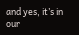and yes, it’s in our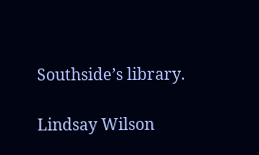Southside’s library.

Lindsay Wilson